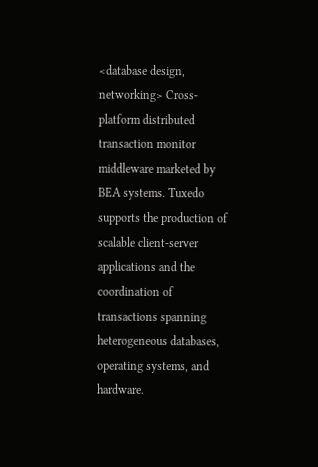<database design, networking> Cross-platform distributed transaction monitor middleware marketed by BEA systems. Tuxedo supports the production of scalable client-server applications and the coordination of transactions spanning heterogeneous databases, operating systems, and hardware.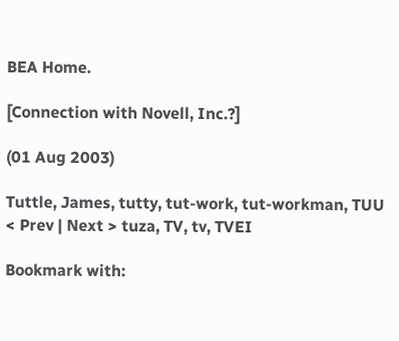BEA Home.

[Connection with Novell, Inc.?]

(01 Aug 2003)

Tuttle, James, tutty, tut-work, tut-workman, TUU < Prev | Next > tuza, TV, tv, TVEI

Bookmark with: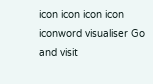icon icon icon icon iconword visualiser Go and visit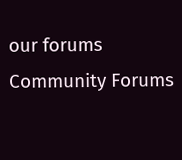our forums Community Forums